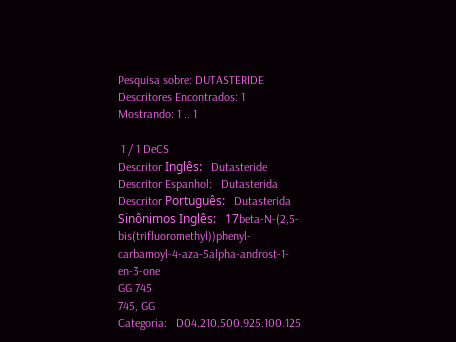Pesquisa sobre: DUTASTERIDE
Descritores Encontrados: 1
Mostrando: 1 .. 1

 1 / 1 DeCS
Descritor Inglês:   Dutasteride
Descritor Espanhol:   Dutasterida
Descritor Português:   Dutasterida
Sinônimos Inglês:   17beta-N-(2,5-bis(trifluoromethyl))phenyl-carbamoyl-4-aza-5alpha-androst-1-en-3-one
GG 745
745, GG
Categoria:   D04.210.500.925.100.125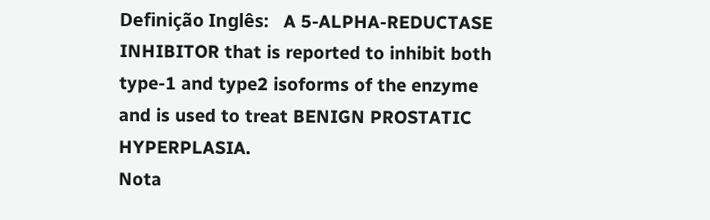Definição Inglês:   A 5-ALPHA-REDUCTASE INHIBITOR that is reported to inhibit both type-1 and type2 isoforms of the enzyme and is used to treat BENIGN PROSTATIC HYPERPLASIA.
Nota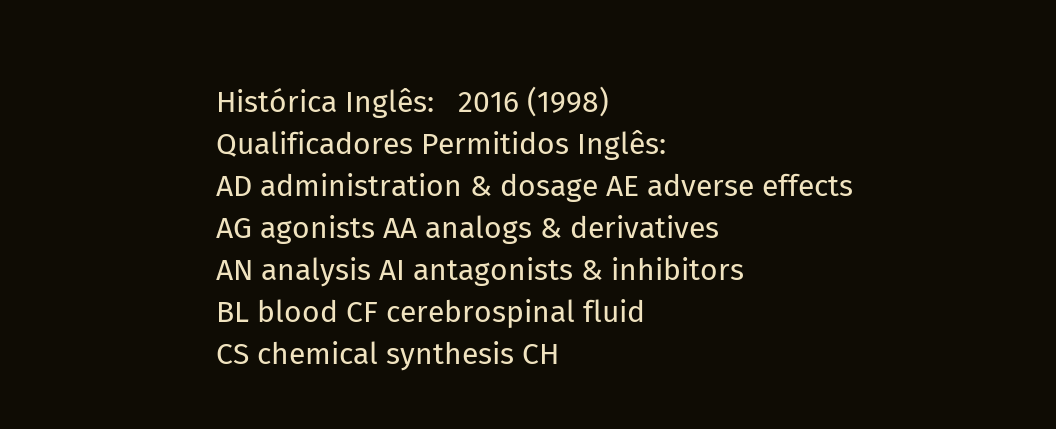Histórica Inglês:   2016 (1998)
Qualificadores Permitidos Inglês:
AD administration & dosage AE adverse effects
AG agonists AA analogs & derivatives
AN analysis AI antagonists & inhibitors
BL blood CF cerebrospinal fluid
CS chemical synthesis CH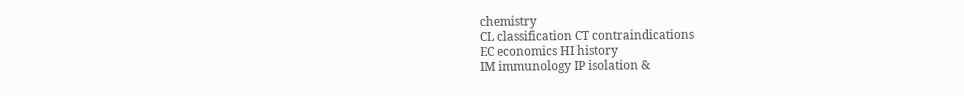chemistry
CL classification CT contraindications
EC economics HI history
IM immunology IP isolation &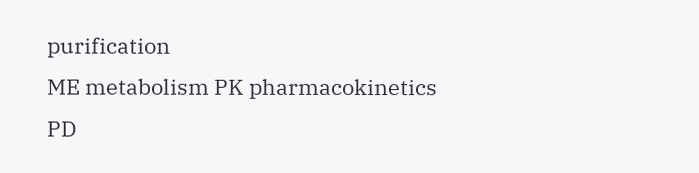purification
ME metabolism PK pharmacokinetics
PD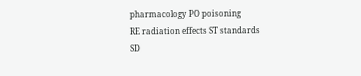pharmacology PO poisoning
RE radiation effects ST standards
SD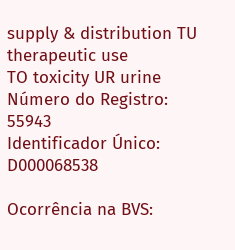supply & distribution TU therapeutic use
TO toxicity UR urine
Número do Registro:   55943
Identificador Único:   D000068538

Ocorrência na BVS: